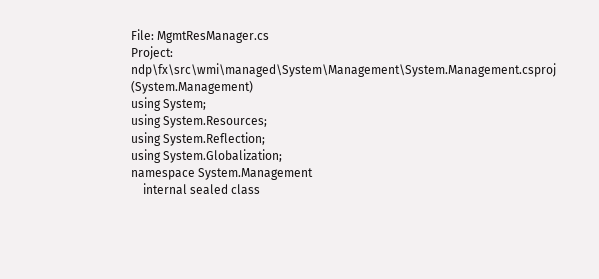File: MgmtResManager.cs
Project: ndp\fx\src\wmi\managed\System\Management\System.Management.csproj (System.Management)
using System;
using System.Resources;
using System.Reflection;
using System.Globalization;
namespace System.Management
    internal sealed class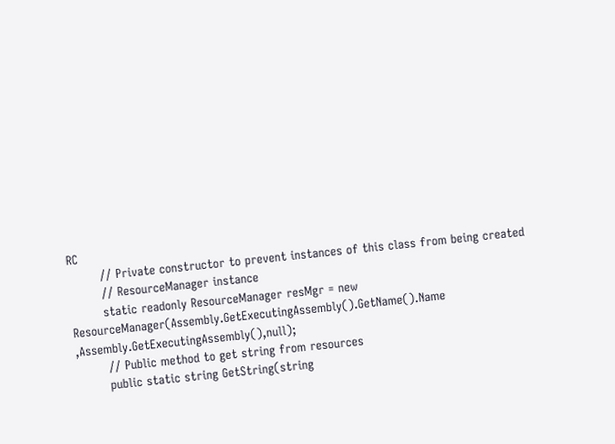RC
        // Private constructor to prevent instances of this class from being created
        // ResourceManager instance
        static readonly ResourceManager resMgr = new ResourceManager(Assembly.GetExecutingAssembly().GetName().Name ,Assembly.GetExecutingAssembly(),null);
        // Public method to get string from resources
        public static string GetString(string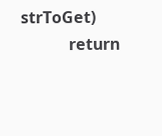strToGet)
            return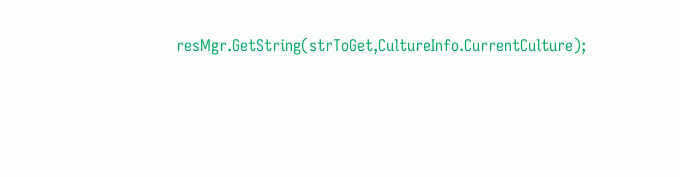resMgr.GetString(strToGet,CultureInfo.CurrentCulture);